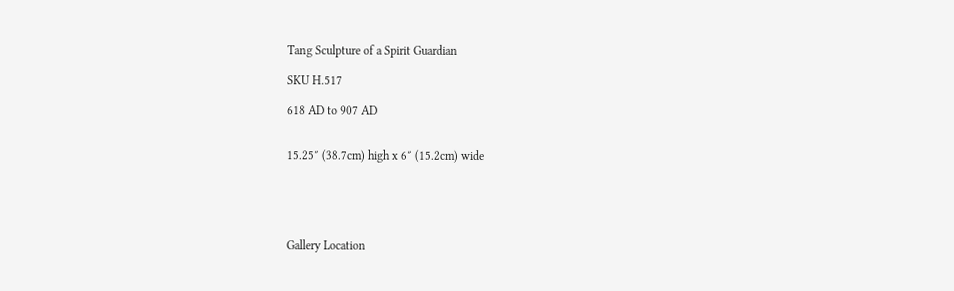Tang Sculpture of a Spirit Guardian

SKU H.517

618 AD to 907 AD


15.25″ (38.7cm) high x 6″ (15.2cm) wide





Gallery Location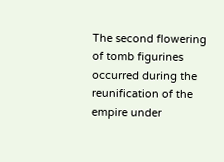The second flowering of tomb figurines occurred during the reunification of the empire under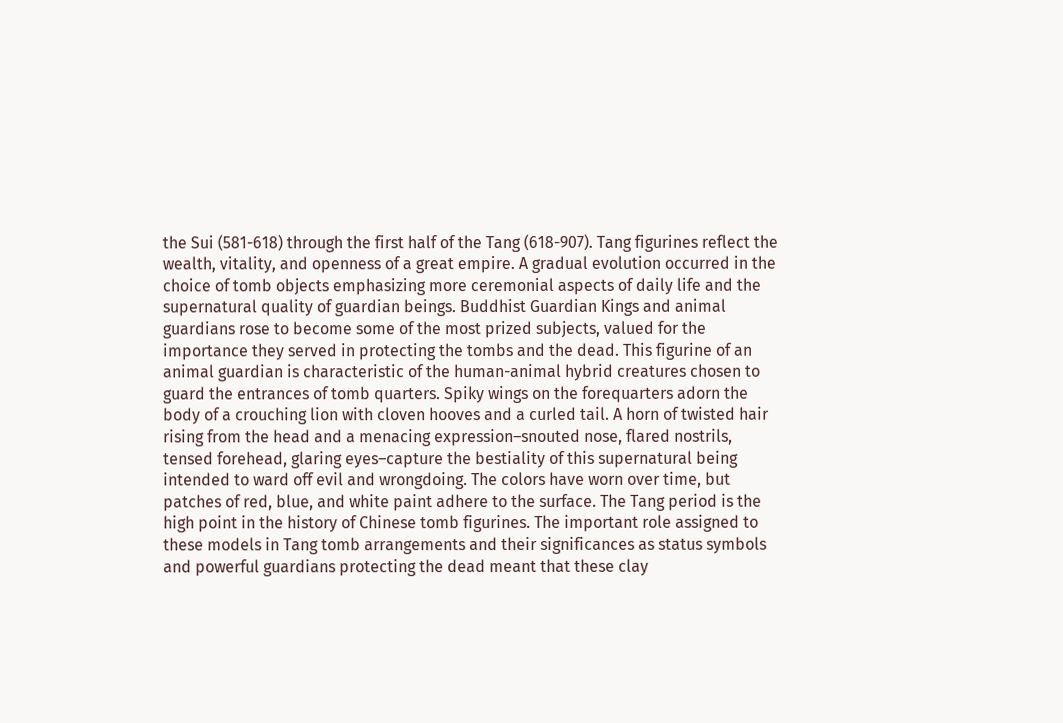the Sui (581-618) through the first half of the Tang (618-907). Tang figurines reflect the wealth, vitality, and openness of a great empire. A gradual evolution occurred in the choice of tomb objects emphasizing more ceremonial aspects of daily life and the supernatural quality of guardian beings. Buddhist Guardian Kings and animal guardians rose to become some of the most prized subjects, valued for the importance they served in protecting the tombs and the dead. This figurine of an animal guardian is characteristic of the human-animal hybrid creatures chosen to guard the entrances of tomb quarters. Spiky wings on the forequarters adorn the body of a crouching lion with cloven hooves and a curled tail. A horn of twisted hair rising from the head and a menacing expression–snouted nose, flared nostrils, tensed forehead, glaring eyes–capture the bestiality of this supernatural being intended to ward off evil and wrongdoing. The colors have worn over time, but patches of red, blue, and white paint adhere to the surface. The Tang period is the high point in the history of Chinese tomb figurines. The important role assigned to these models in Tang tomb arrangements and their significances as status symbols and powerful guardians protecting the dead meant that these clay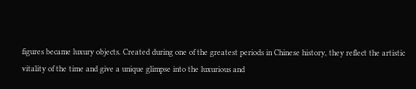figures became luxury objects. Created during one of the greatest periods in Chinese history, they reflect the artistic vitality of the time and give a unique glimpse into the luxurious and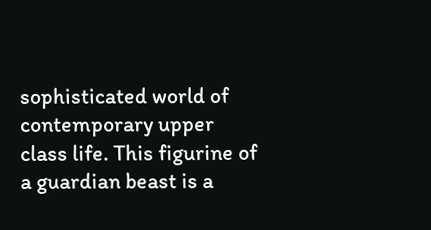sophisticated world of contemporary upper class life. This figurine of a guardian beast is a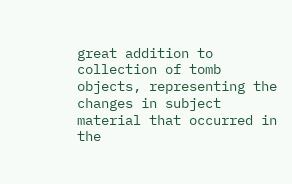great addition to collection of tomb objects, representing the changes in subject material that occurred in the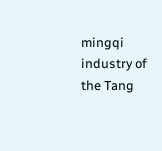mingqi industry of the Tang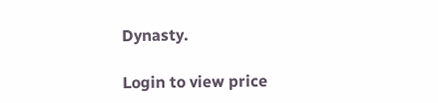Dynasty.

Login to view price